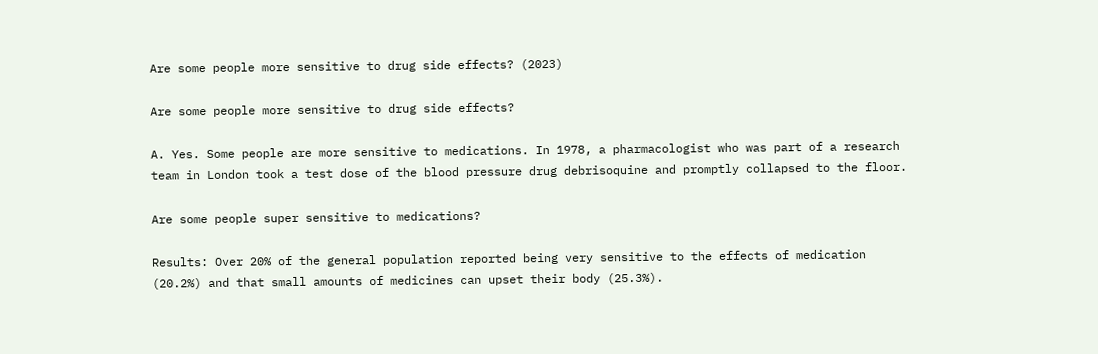Are some people more sensitive to drug side effects? (2023)

Are some people more sensitive to drug side effects?

A. Yes. Some people are more sensitive to medications. In 1978, a pharmacologist who was part of a research team in London took a test dose of the blood pressure drug debrisoquine and promptly collapsed to the floor.

Are some people super sensitive to medications?

Results: Over 20% of the general population reported being very sensitive to the effects of medication (20.2%) and that small amounts of medicines can upset their body (25.3%).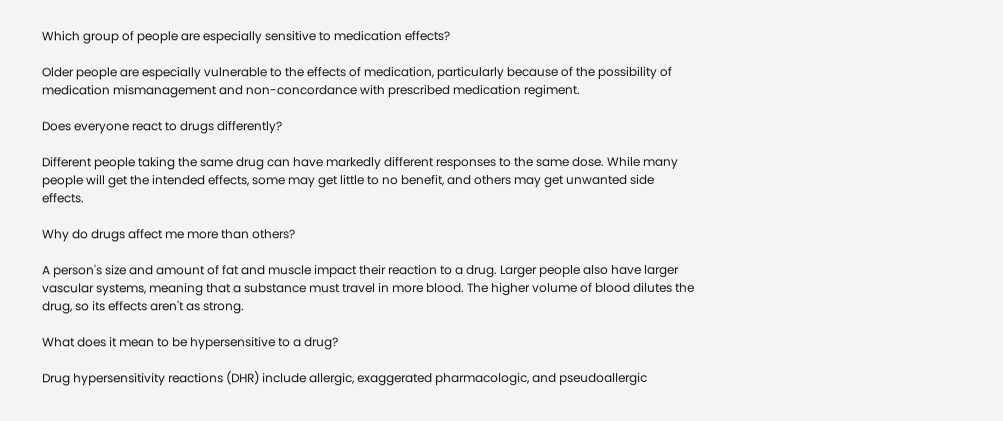Which group of people are especially sensitive to medication effects?

Older people are especially vulnerable to the effects of medication, particularly because of the possibility of medication mismanagement and non-concordance with prescribed medication regiment.

Does everyone react to drugs differently?

Different people taking the same drug can have markedly different responses to the same dose. While many people will get the intended effects, some may get little to no benefit, and others may get unwanted side effects.

Why do drugs affect me more than others?

A person's size and amount of fat and muscle impact their reaction to a drug. Larger people also have larger vascular systems, meaning that a substance must travel in more blood. The higher volume of blood dilutes the drug, so its effects aren't as strong.

What does it mean to be hypersensitive to a drug?

Drug hypersensitivity reactions (DHR) include allergic, exaggerated pharmacologic, and pseudoallergic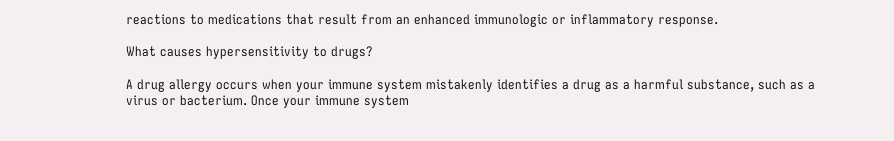reactions to medications that result from an enhanced immunologic or inflammatory response.

What causes hypersensitivity to drugs?

A drug allergy occurs when your immune system mistakenly identifies a drug as a harmful substance, such as a virus or bacterium. Once your immune system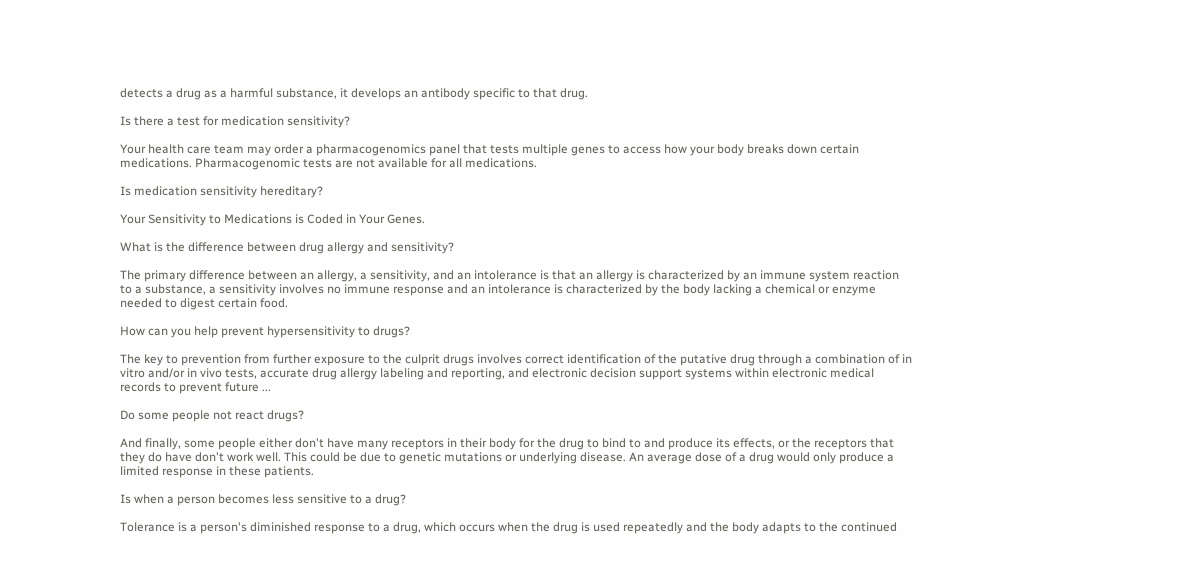detects a drug as a harmful substance, it develops an antibody specific to that drug.

Is there a test for medication sensitivity?

Your health care team may order a pharmacogenomics panel that tests multiple genes to access how your body breaks down certain medications. Pharmacogenomic tests are not available for all medications.

Is medication sensitivity hereditary?

Your Sensitivity to Medications is Coded in Your Genes.

What is the difference between drug allergy and sensitivity?

The primary difference between an allergy, a sensitivity, and an intolerance is that an allergy is characterized by an immune system reaction to a substance, a sensitivity involves no immune response and an intolerance is characterized by the body lacking a chemical or enzyme needed to digest certain food.

How can you help prevent hypersensitivity to drugs?

The key to prevention from further exposure to the culprit drugs involves correct identification of the putative drug through a combination of in vitro and/or in vivo tests, accurate drug allergy labeling and reporting, and electronic decision support systems within electronic medical records to prevent future ...

Do some people not react drugs?

And finally, some people either don't have many receptors in their body for the drug to bind to and produce its effects, or the receptors that they do have don't work well. This could be due to genetic mutations or underlying disease. An average dose of a drug would only produce a limited response in these patients.

Is when a person becomes less sensitive to a drug?

Tolerance is a person's diminished response to a drug, which occurs when the drug is used repeatedly and the body adapts to the continued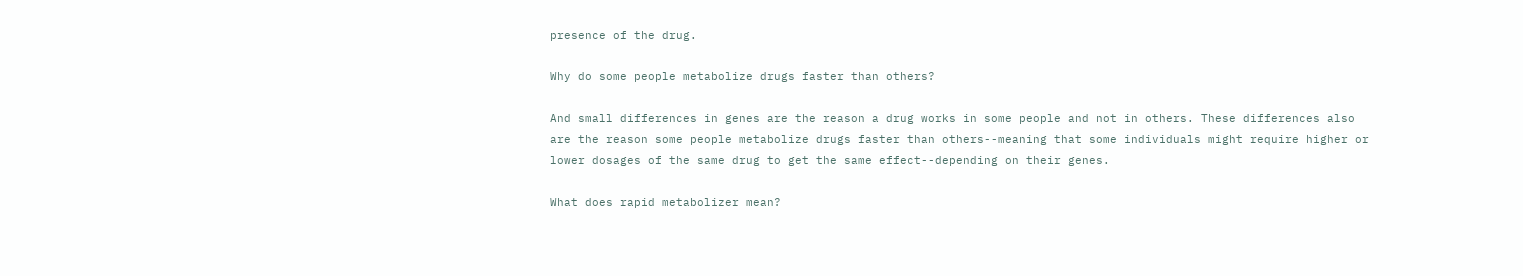presence of the drug.

Why do some people metabolize drugs faster than others?

And small differences in genes are the reason a drug works in some people and not in others. These differences also are the reason some people metabolize drugs faster than others--meaning that some individuals might require higher or lower dosages of the same drug to get the same effect--depending on their genes.

What does rapid metabolizer mean?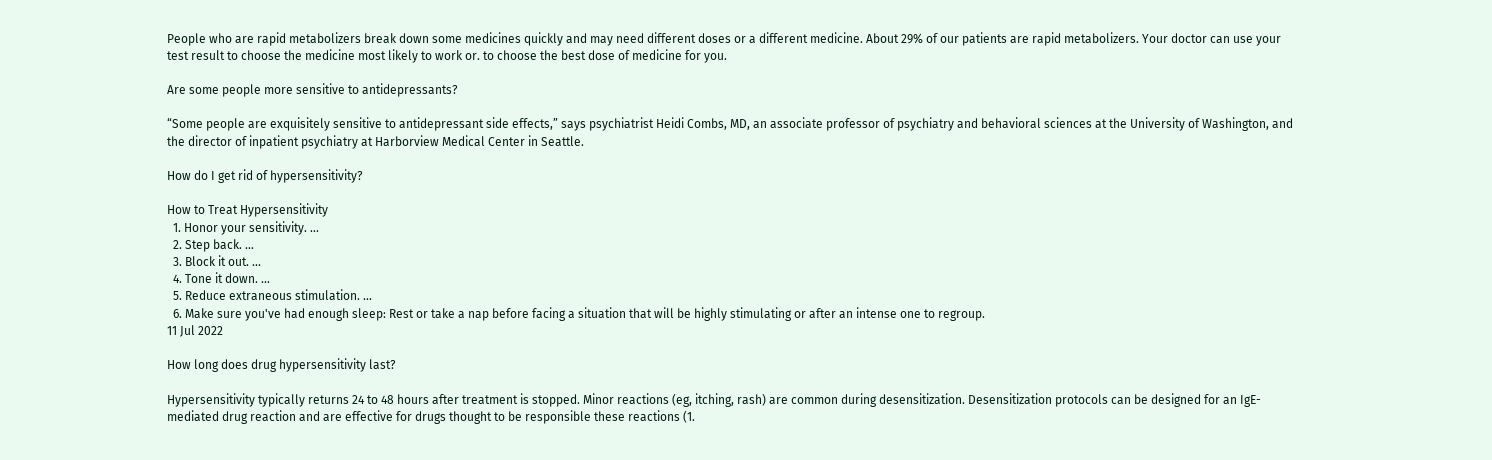People who are rapid metabolizers break down some medicines quickly and may need different doses or a different medicine. About 29% of our patients are rapid metabolizers. Your doctor can use your test result to choose the medicine most likely to work or. to choose the best dose of medicine for you.

Are some people more sensitive to antidepressants?

“Some people are exquisitely sensitive to antidepressant side effects,” says psychiatrist Heidi Combs, MD, an associate professor of psychiatry and behavioral sciences at the University of Washington, and the director of inpatient psychiatry at Harborview Medical Center in Seattle.

How do I get rid of hypersensitivity?

How to Treat Hypersensitivity
  1. Honor your sensitivity. ...
  2. Step back. ...
  3. Block it out. ...
  4. Tone it down. ...
  5. Reduce extraneous stimulation. ...
  6. Make sure you've had enough sleep: Rest or take a nap before facing a situation that will be highly stimulating or after an intense one to regroup.
11 Jul 2022

How long does drug hypersensitivity last?

Hypersensitivity typically returns 24 to 48 hours after treatment is stopped. Minor reactions (eg, itching, rash) are common during desensitization. Desensitization protocols can be designed for an IgE-mediated drug reaction and are effective for drugs thought to be responsible these reactions (1.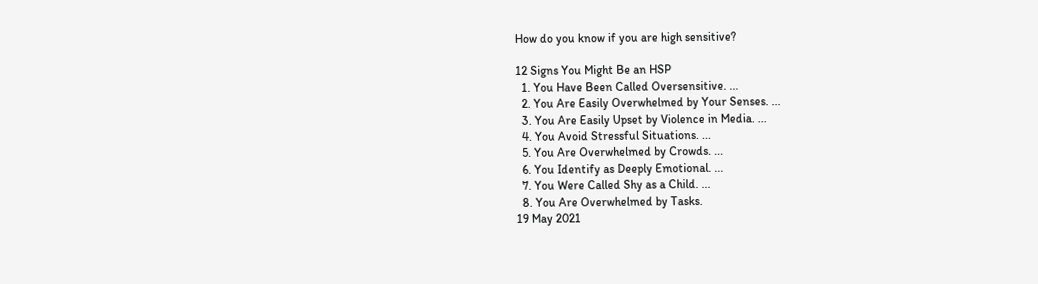How do you know if you are high sensitive?

12 Signs You Might Be an HSP
  1. You Have Been Called Oversensitive. ...
  2. You Are Easily Overwhelmed by Your Senses. ...
  3. You Are Easily Upset by Violence in Media. ...
  4. You Avoid Stressful Situations. ...
  5. You Are Overwhelmed by Crowds. ...
  6. You Identify as Deeply Emotional. ...
  7. You Were Called Shy as a Child. ...
  8. You Are Overwhelmed by Tasks.
19 May 2021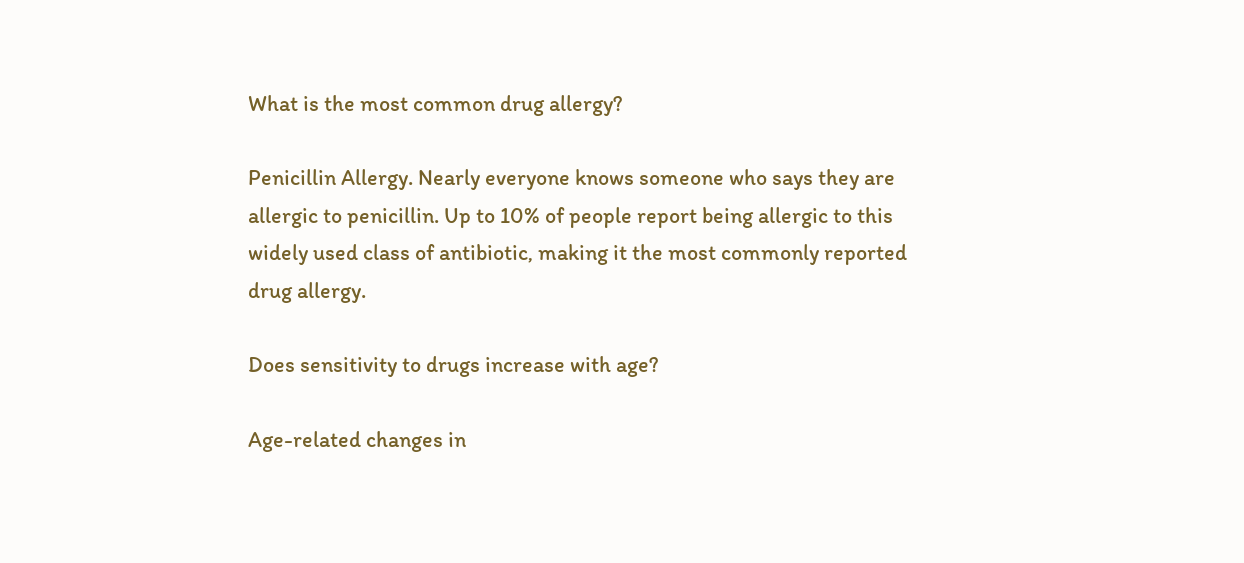What is the most common drug allergy?

Penicillin Allergy. Nearly everyone knows someone who says they are allergic to penicillin. Up to 10% of people report being allergic to this widely used class of antibiotic, making it the most commonly reported drug allergy.

Does sensitivity to drugs increase with age?

Age-related changes in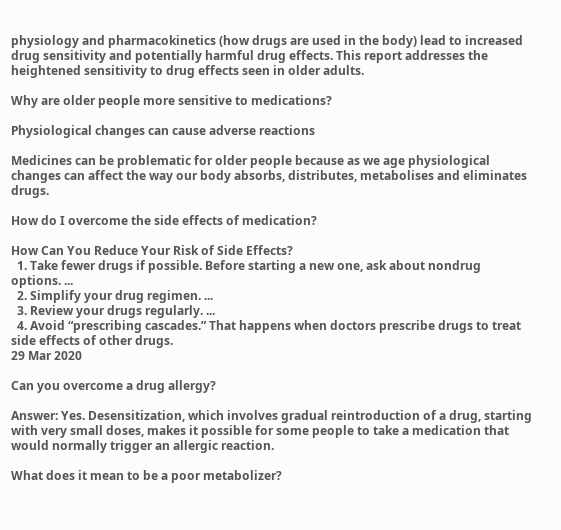physiology and pharmacokinetics (how drugs are used in the body) lead to increased drug sensitivity and potentially harmful drug effects. This report addresses the heightened sensitivity to drug effects seen in older adults.

Why are older people more sensitive to medications?

Physiological changes can cause adverse reactions

Medicines can be problematic for older people because as we age physiological changes can affect the way our body absorbs, distributes, metabolises and eliminates drugs.

How do I overcome the side effects of medication?

How Can You Reduce Your Risk of Side Effects?
  1. Take fewer drugs if possible. Before starting a new one, ask about nondrug options. ...
  2. Simplify your drug regimen. ...
  3. Review your drugs regularly. ...
  4. Avoid “prescribing cascades.” That happens when doctors prescribe drugs to treat side effects of other drugs.
29 Mar 2020

Can you overcome a drug allergy?

Answer: Yes. Desensitization, which involves gradual reintroduction of a drug, starting with very small doses, makes it possible for some people to take a medication that would normally trigger an allergic reaction.

What does it mean to be a poor metabolizer?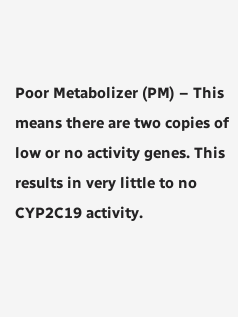Poor Metabolizer (PM) – This means there are two copies of low or no activity genes. This results in very little to no CYP2C19 activity.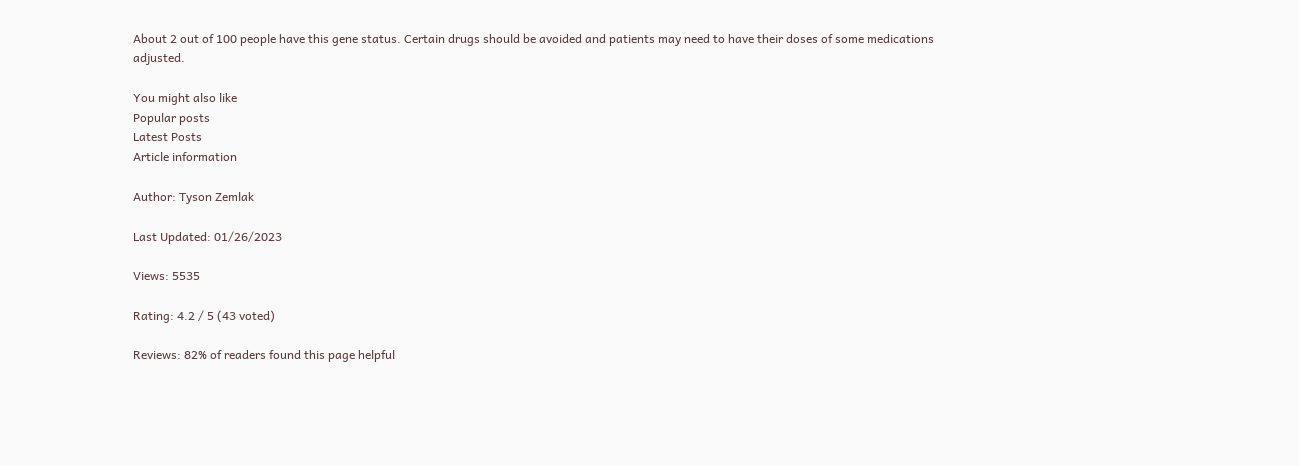About 2 out of 100 people have this gene status. Certain drugs should be avoided and patients may need to have their doses of some medications adjusted.

You might also like
Popular posts
Latest Posts
Article information

Author: Tyson Zemlak

Last Updated: 01/26/2023

Views: 5535

Rating: 4.2 / 5 (43 voted)

Reviews: 82% of readers found this page helpful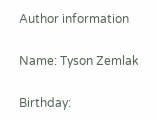Author information

Name: Tyson Zemlak

Birthday: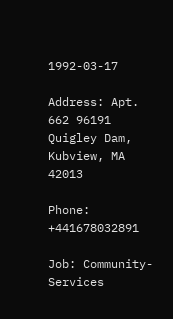1992-03-17

Address: Apt. 662 96191 Quigley Dam, Kubview, MA 42013

Phone: +441678032891

Job: Community-Services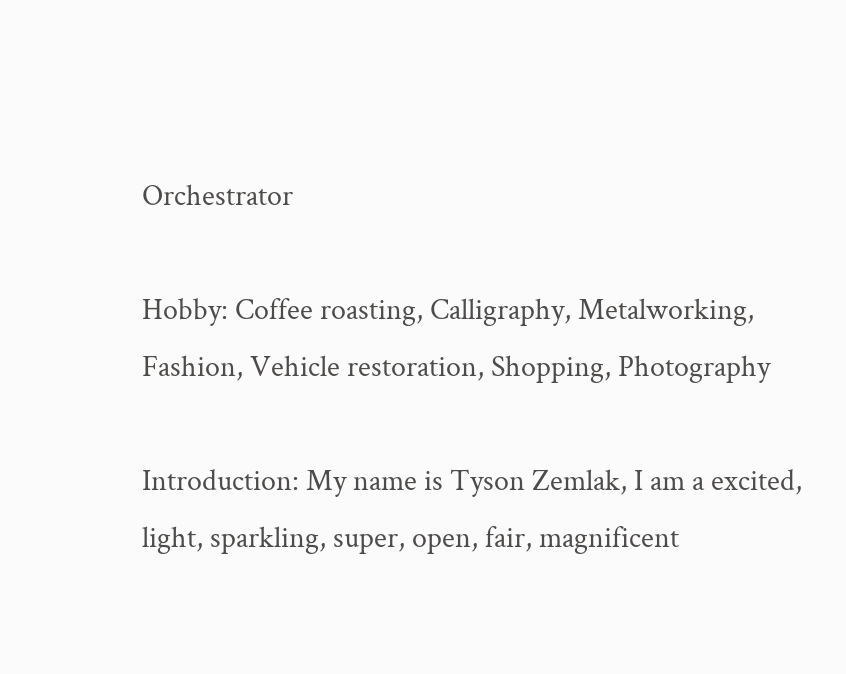Orchestrator

Hobby: Coffee roasting, Calligraphy, Metalworking, Fashion, Vehicle restoration, Shopping, Photography

Introduction: My name is Tyson Zemlak, I am a excited, light, sparkling, super, open, fair, magnificent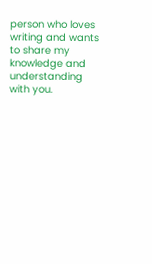person who loves writing and wants to share my knowledge and understanding with you.